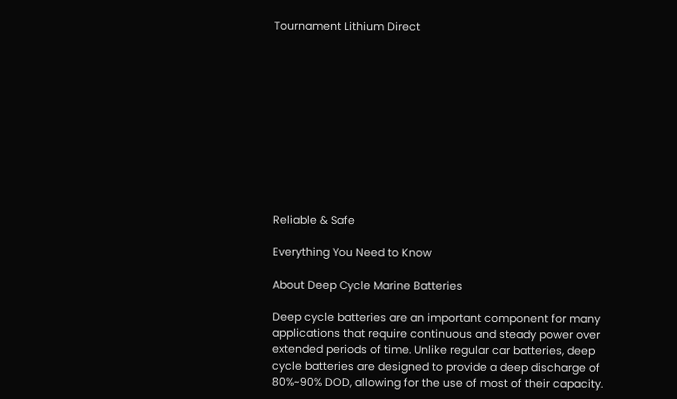Tournament Lithium Direct











Reliable & Safe

Everything You Need to Know

About Deep Cycle Marine Batteries

Deep cycle batteries are an important component for many applications that require continuous and steady power over extended periods of time. Unlike regular car batteries, deep cycle batteries are designed to provide a deep discharge of 80%~90% DOD, allowing for the use of most of their capacity.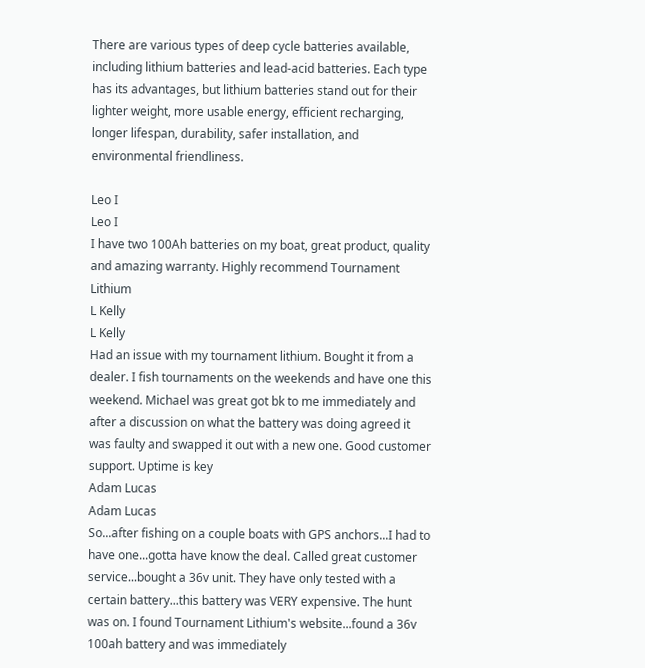There are various types of deep cycle batteries available, including lithium batteries and lead-acid batteries. Each type has its advantages, but lithium batteries stand out for their lighter weight, more usable energy, efficient recharging, longer lifespan, durability, safer installation, and environmental friendliness.

Leo I
Leo I
I have two 100Ah batteries on my boat, great product, quality and amazing warranty. Highly recommend Tournament Lithium
L Kelly
L Kelly
Had an issue with my tournament lithium. Bought it from a dealer. I fish tournaments on the weekends and have one this weekend. Michael was great got bk to me immediately and after a discussion on what the battery was doing agreed it was faulty and swapped it out with a new one. Good customer support. Uptime is key
Adam Lucas
Adam Lucas
So...after fishing on a couple boats with GPS anchors...I had to have one...gotta have know the deal. Called great customer service...bought a 36v unit. They have only tested with a certain battery...this battery was VERY expensive. The hunt was on. I found Tournament Lithium's website...found a 36v 100ah battery and was immediately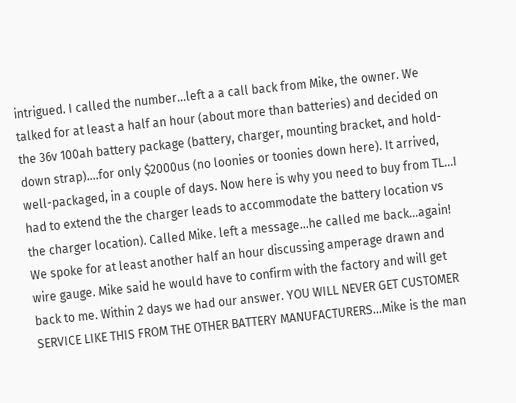intrigued. I called the number...left a a call back from Mike, the owner. We talked for at least a half an hour (about more than batteries) and decided on the 36v 100ah battery package (battery, charger, mounting bracket, and hold-down strap)....for only $2000us (no loonies or toonies down here). It arrived, well-packaged, in a couple of days. Now here is why you need to buy from TL...I had to extend the the charger leads to accommodate the battery location vs the charger location). Called Mike. left a message...he called me back...again! We spoke for at least another half an hour discussing amperage drawn and wire gauge. Mike said he would have to confirm with the factory and will get back to me. Within 2 days we had our answer. YOU WILL NEVER GET CUSTOMER SERVICE LIKE THIS FROM THE OTHER BATTERY MANUFACTURERS...Mike is the man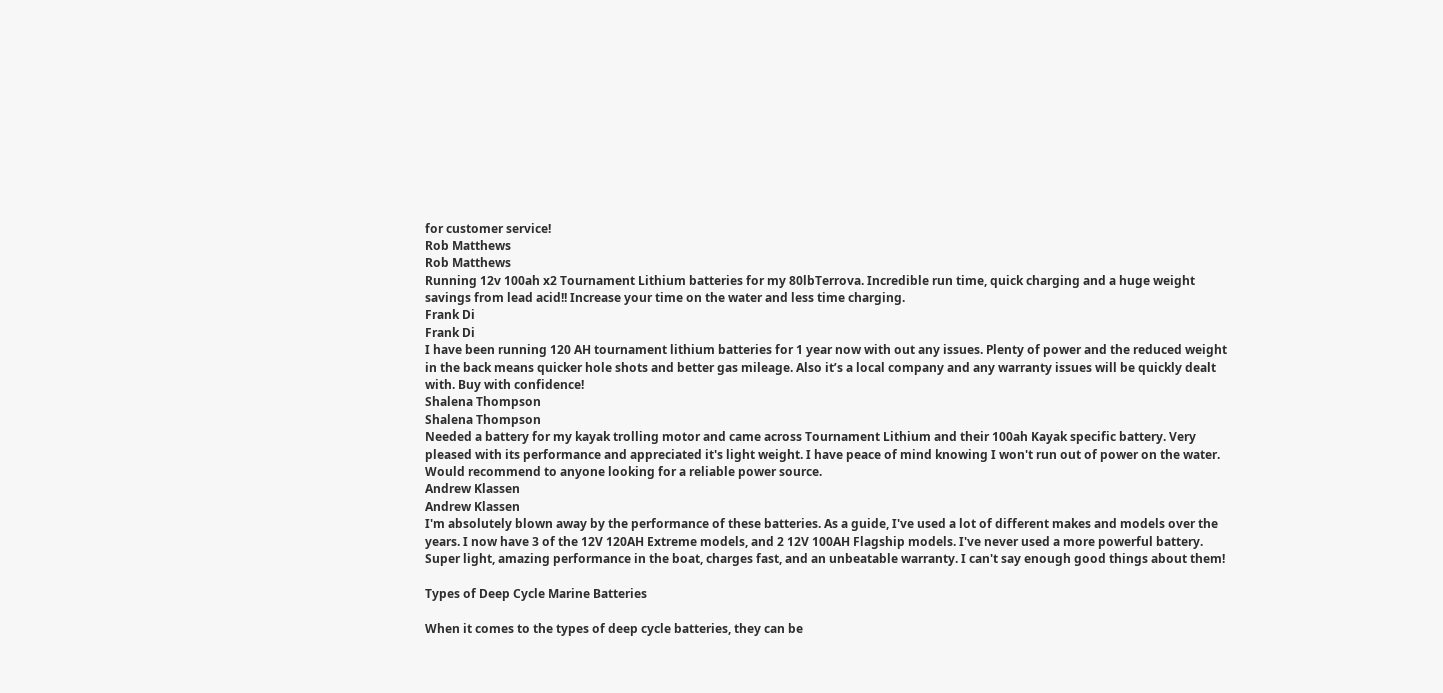for customer service!
Rob Matthews
Rob Matthews
Running 12v 100ah x2 Tournament Lithium batteries for my 80lbTerrova. Incredible run time, quick charging and a huge weight savings from lead acid!! Increase your time on the water and less time charging.
Frank Di
Frank Di
I have been running 120 AH tournament lithium batteries for 1 year now with out any issues. Plenty of power and the reduced weight in the back means quicker hole shots and better gas mileage. Also it’s a local company and any warranty issues will be quickly dealt with. Buy with confidence!
Shalena Thompson
Shalena Thompson
Needed a battery for my kayak trolling motor and came across Tournament Lithium and their 100ah Kayak specific battery. Very pleased with its performance and appreciated it's light weight. I have peace of mind knowing I won't run out of power on the water. Would recommend to anyone looking for a reliable power source.
Andrew Klassen
Andrew Klassen
I'm absolutely blown away by the performance of these batteries. As a guide, I've used a lot of different makes and models over the years. I now have 3 of the 12V 120AH Extreme models, and 2 12V 100AH Flagship models. I've never used a more powerful battery. Super light, amazing performance in the boat, charges fast, and an unbeatable warranty. I can't say enough good things about them!

Types of Deep Cycle Marine Batteries

When it comes to the types of deep cycle batteries, they can be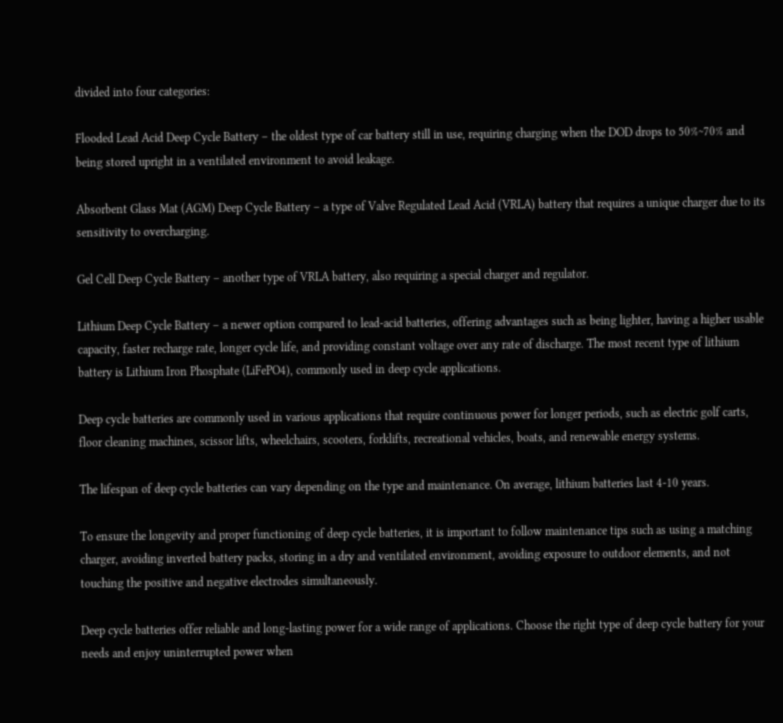divided into four categories:

Flooded Lead Acid Deep Cycle Battery – the oldest type of car battery still in use, requiring charging when the DOD drops to 50%~70% and being stored upright in a ventilated environment to avoid leakage.

Absorbent Glass Mat (AGM) Deep Cycle Battery – a type of Valve Regulated Lead Acid (VRLA) battery that requires a unique charger due to its sensitivity to overcharging.

Gel Cell Deep Cycle Battery – another type of VRLA battery, also requiring a special charger and regulator.

Lithium Deep Cycle Battery – a newer option compared to lead-acid batteries, offering advantages such as being lighter, having a higher usable capacity, faster recharge rate, longer cycle life, and providing constant voltage over any rate of discharge. The most recent type of lithium battery is Lithium Iron Phosphate (LiFePO4), commonly used in deep cycle applications.

Deep cycle batteries are commonly used in various applications that require continuous power for longer periods, such as electric golf carts, floor cleaning machines, scissor lifts, wheelchairs, scooters, forklifts, recreational vehicles, boats, and renewable energy systems.

The lifespan of deep cycle batteries can vary depending on the type and maintenance. On average, lithium batteries last 4-10 years.

To ensure the longevity and proper functioning of deep cycle batteries, it is important to follow maintenance tips such as using a matching charger, avoiding inverted battery packs, storing in a dry and ventilated environment, avoiding exposure to outdoor elements, and not touching the positive and negative electrodes simultaneously.

Deep cycle batteries offer reliable and long-lasting power for a wide range of applications. Choose the right type of deep cycle battery for your needs and enjoy uninterrupted power when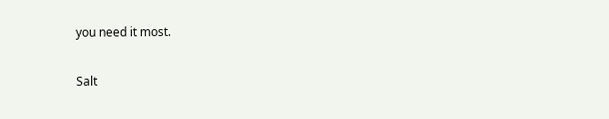you need it most.

Salt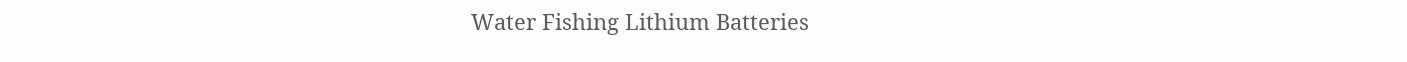Water Fishing Lithium Batteries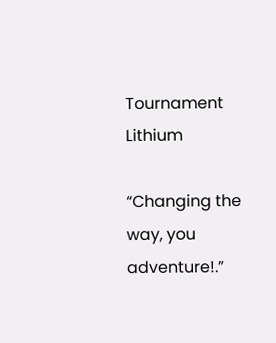Tournament Lithium

“Changing the way, you adventure!.”